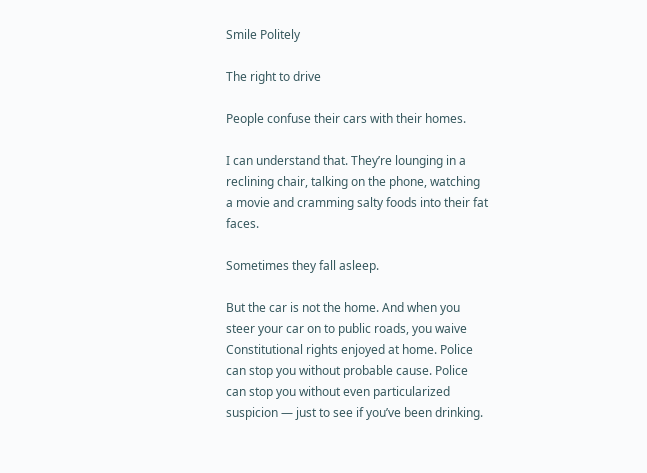Smile Politely

The right to drive

People confuse their cars with their homes.

I can understand that. They’re lounging in a reclining chair, talking on the phone, watching a movie and cramming salty foods into their fat faces.

Sometimes they fall asleep.

But the car is not the home. And when you steer your car on to public roads, you waive Constitutional rights enjoyed at home. Police can stop you without probable cause. Police can stop you without even particularized suspicion — just to see if you’ve been drinking.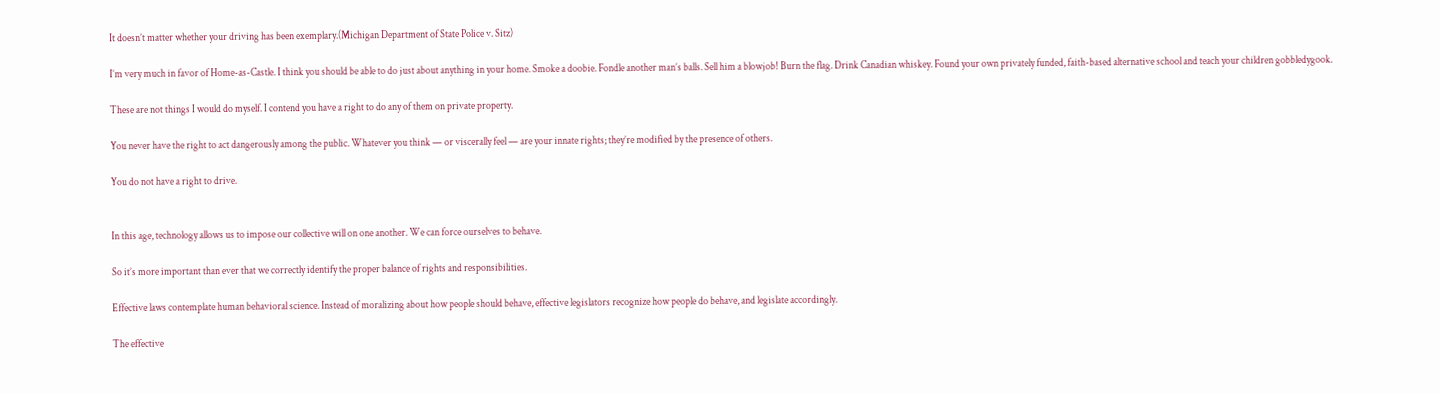It doesn’t matter whether your driving has been exemplary.(Michigan Department of State Police v. Sitz)

I’m very much in favor of Home-as-Castle. I think you should be able to do just about anything in your home. Smoke a doobie. Fondle another man’s balls. Sell him a blowjob! Burn the flag. Drink Canadian whiskey. Found your own privately funded, faith-based alternative school and teach your children gobbledygook.

These are not things I would do myself. I contend you have a right to do any of them on private property.

You never have the right to act dangerously among the public. Whatever you think — or viscerally feel — are your innate rights; they’re modified by the presence of others.

You do not have a right to drive.


In this age, technology allows us to impose our collective will on one another. We can force ourselves to behave.

So it’s more important than ever that we correctly identify the proper balance of rights and responsibilities.

Effective laws contemplate human behavioral science. Instead of moralizing about how people should behave, effective legislators recognize how people do behave, and legislate accordingly.

The effective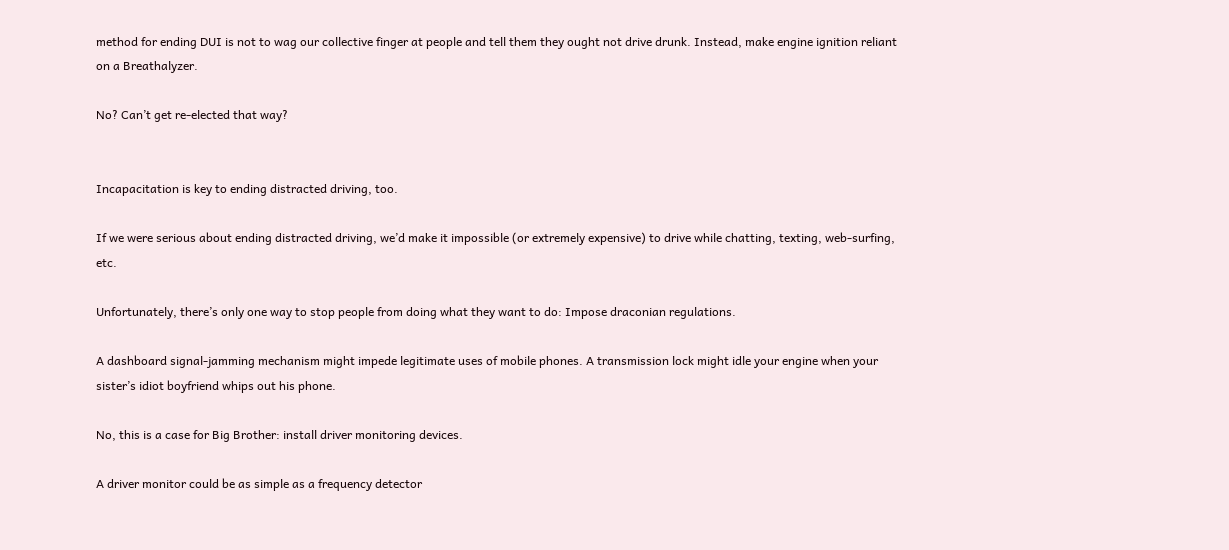method for ending DUI is not to wag our collective finger at people and tell them they ought not drive drunk. Instead, make engine ignition reliant on a Breathalyzer.

No? Can’t get re-elected that way?


Incapacitation is key to ending distracted driving, too.

If we were serious about ending distracted driving, we’d make it impossible (or extremely expensive) to drive while chatting, texting, web-surfing, etc.

Unfortunately, there’s only one way to stop people from doing what they want to do: Impose draconian regulations.

A dashboard signal-jamming mechanism might impede legitimate uses of mobile phones. A transmission lock might idle your engine when your sister’s idiot boyfriend whips out his phone.

No, this is a case for Big Brother: install driver monitoring devices.

A driver monitor could be as simple as a frequency detector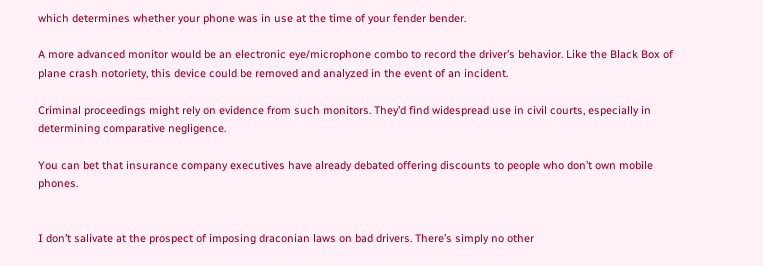which determines whether your phone was in use at the time of your fender bender.

A more advanced monitor would be an electronic eye/microphone combo to record the driver’s behavior. Like the Black Box of plane crash notoriety, this device could be removed and analyzed in the event of an incident.

Criminal proceedings might rely on evidence from such monitors. They’d find widespread use in civil courts, especially in determining comparative negligence.

You can bet that insurance company executives have already debated offering discounts to people who don’t own mobile phones.


I don’t salivate at the prospect of imposing draconian laws on bad drivers. There’s simply no other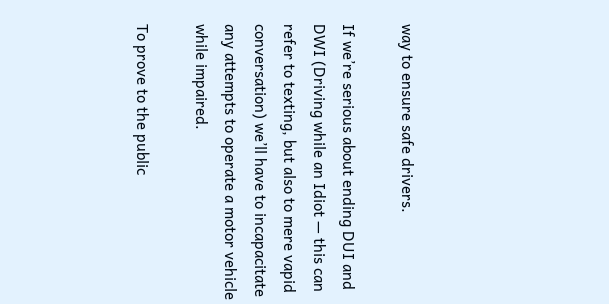way to ensure safe drivers.

If we’re serious about ending DUI and DWI (Driving while an Idiot — this can refer to texting, but also to mere vapid conversation) we’ll have to incapacitate any attempts to operate a motor vehicle while impaired.

To prove to the public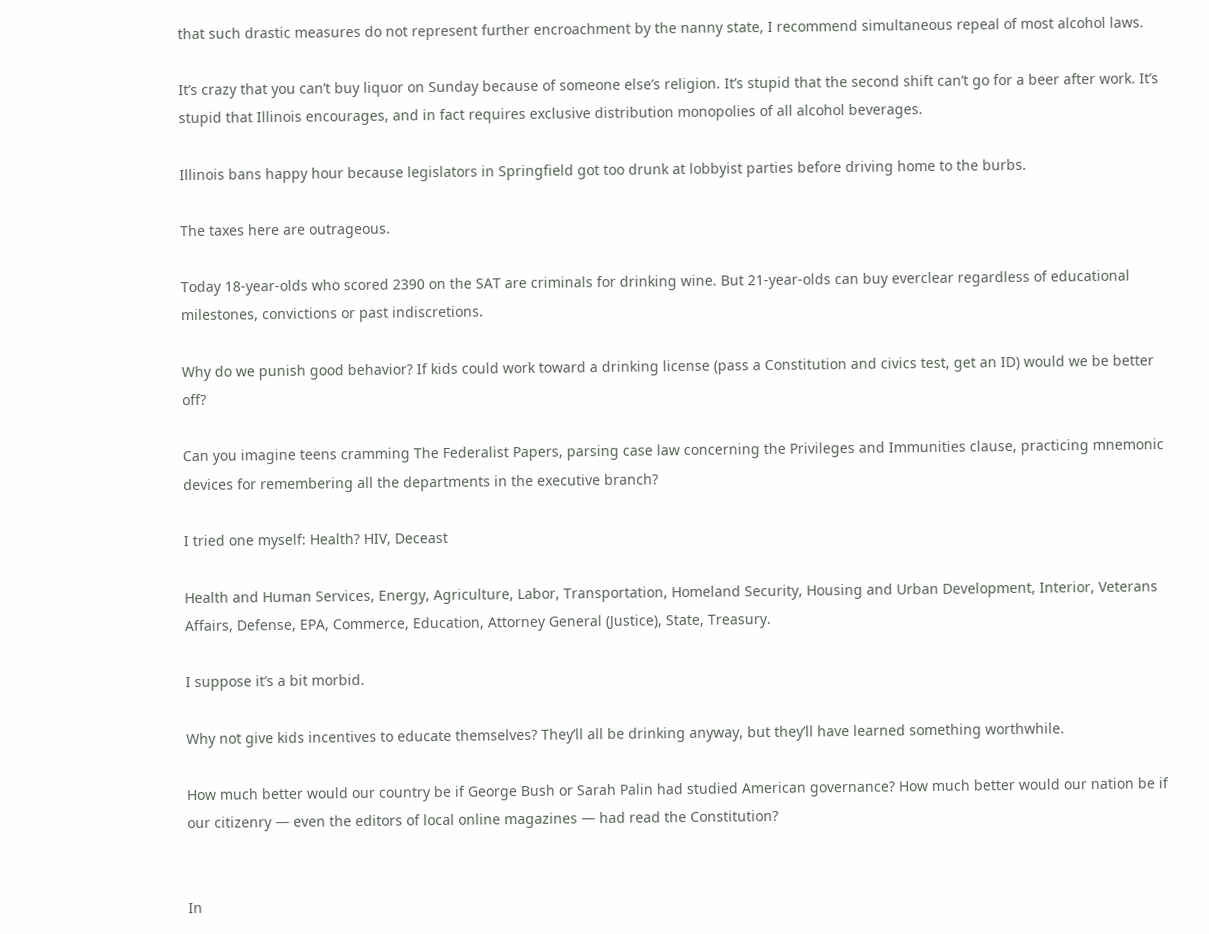that such drastic measures do not represent further encroachment by the nanny state, I recommend simultaneous repeal of most alcohol laws.

It’s crazy that you can’t buy liquor on Sunday because of someone else’s religion. It’s stupid that the second shift can’t go for a beer after work. It’s stupid that Illinois encourages, and in fact requires exclusive distribution monopolies of all alcohol beverages.

Illinois bans happy hour because legislators in Springfield got too drunk at lobbyist parties before driving home to the burbs.

The taxes here are outrageous.

Today 18-year-olds who scored 2390 on the SAT are criminals for drinking wine. But 21-year-olds can buy everclear regardless of educational milestones, convictions or past indiscretions.

Why do we punish good behavior? If kids could work toward a drinking license (pass a Constitution and civics test, get an ID) would we be better off?

Can you imagine teens cramming The Federalist Papers, parsing case law concerning the Privileges and Immunities clause, practicing mnemonic devices for remembering all the departments in the executive branch?

I tried one myself: Health? HIV, Deceast

Health and Human Services, Energy, Agriculture, Labor, Transportation, Homeland Security, Housing and Urban Development, Interior, Veterans Affairs, Defense, EPA, Commerce, Education, Attorney General (Justice), State, Treasury.

I suppose it’s a bit morbid.

Why not give kids incentives to educate themselves? They’ll all be drinking anyway, but they’ll have learned something worthwhile.

How much better would our country be if George Bush or Sarah Palin had studied American governance? How much better would our nation be if our citizenry — even the editors of local online magazines — had read the Constitution?


In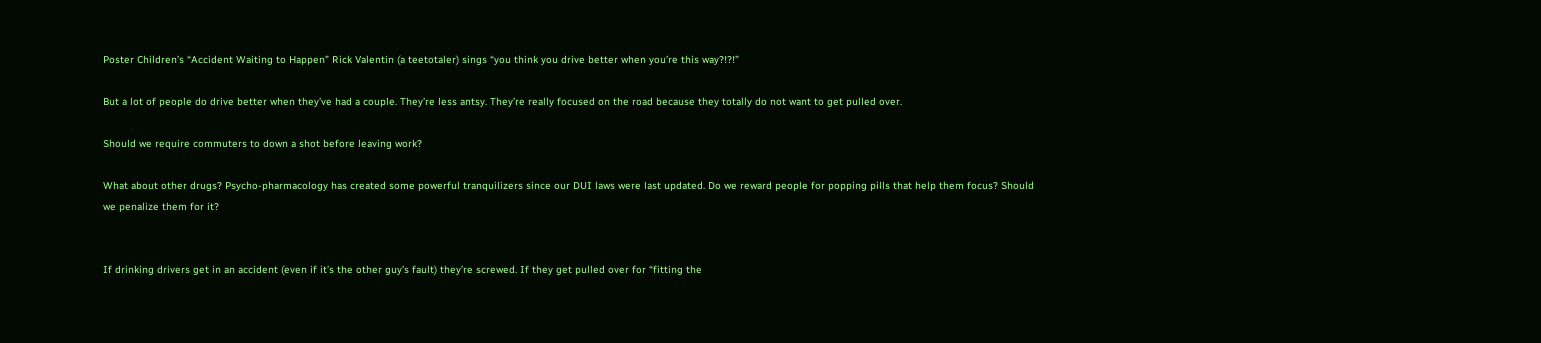Poster Children’s “Accident Waiting to Happen” Rick Valentin (a teetotaler) sings “you think you drive better when you’re this way?!?!”

But a lot of people do drive better when they’ve had a couple. They’re less antsy. They’re really focused on the road because they totally do not want to get pulled over.

Should we require commuters to down a shot before leaving work?

What about other drugs? Psycho-pharmacology has created some powerful tranquilizers since our DUI laws were last updated. Do we reward people for popping pills that help them focus? Should we penalize them for it?


If drinking drivers get in an accident (even if it’s the other guy’s fault) they’re screwed. If they get pulled over for “fitting the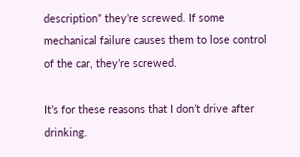description” they’re screwed. If some mechanical failure causes them to lose control of the car, they’re screwed.

It’s for these reasons that I don’t drive after drinking.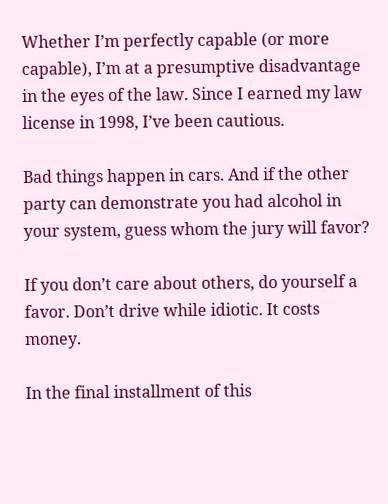Whether I’m perfectly capable (or more capable), I’m at a presumptive disadvantage in the eyes of the law. Since I earned my law license in 1998, I’ve been cautious.

Bad things happen in cars. And if the other party can demonstrate you had alcohol in your system, guess whom the jury will favor?

If you don’t care about others, do yourself a favor. Don’t drive while idiotic. It costs money.

In the final installment of this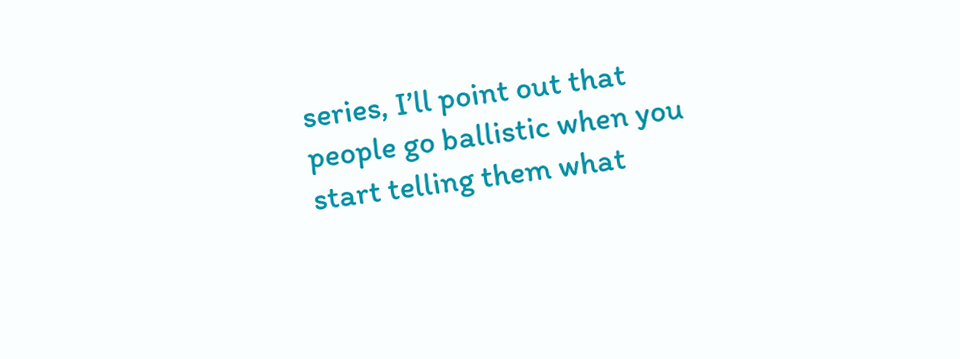series, I’ll point out that people go ballistic when you start telling them what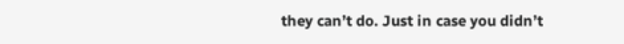they can’t do. Just in case you didn’t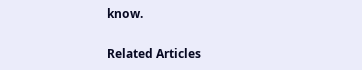know.

Related Articles